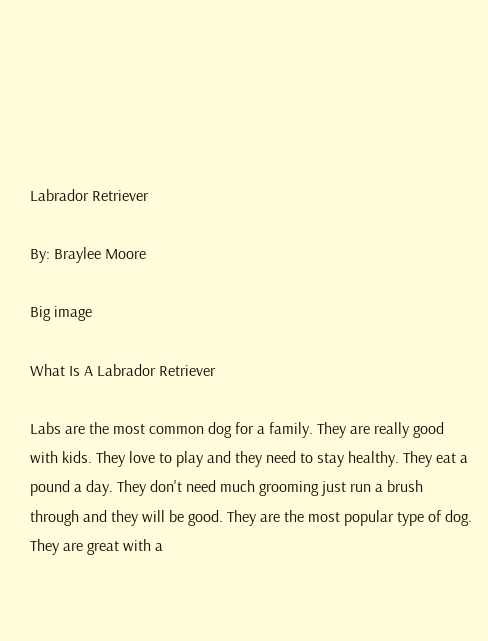Labrador Retriever

By: Braylee Moore

Big image

What Is A Labrador Retriever

Labs are the most common dog for a family. They are really good with kids. They love to play and they need to stay healthy. They eat a pound a day. They don't need much grooming just run a brush through and they will be good. They are the most popular type of dog. They are great with a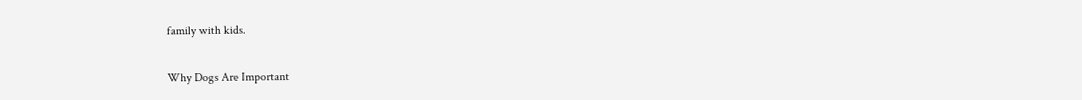family with kids.

Why Dogs Are Important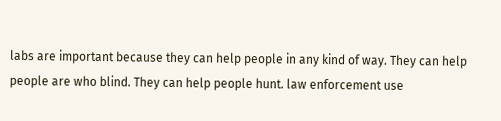labs are important because they can help people in any kind of way. They can help people are who blind. They can help people hunt. law enforcement use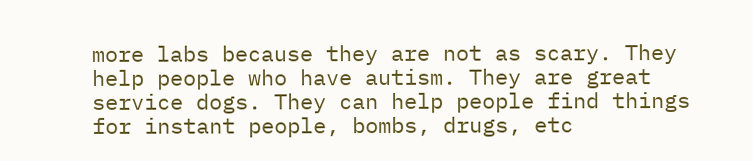more labs because they are not as scary. They help people who have autism. They are great service dogs. They can help people find things for instant people, bombs, drugs, etc